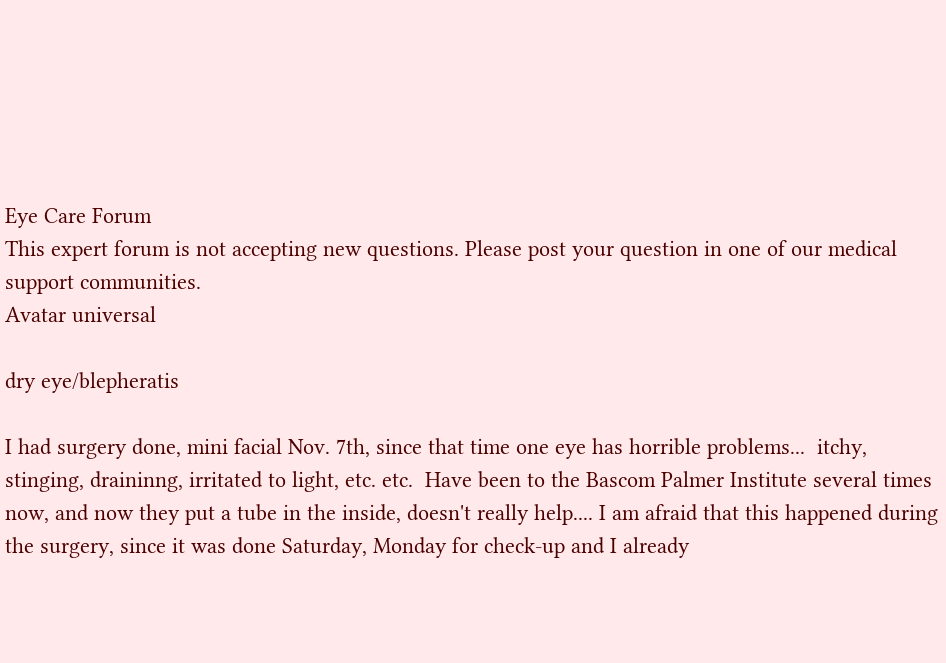Eye Care Forum
This expert forum is not accepting new questions. Please post your question in one of our medical support communities.
Avatar universal

dry eye/blepheratis

I had surgery done, mini facial Nov. 7th, since that time one eye has horrible problems...  itchy, stinging, draininng, irritated to light, etc. etc.  Have been to the Bascom Palmer Institute several times now, and now they put a tube in the inside, doesn't really help.... I am afraid that this happened during the surgery, since it was done Saturday, Monday for check-up and I already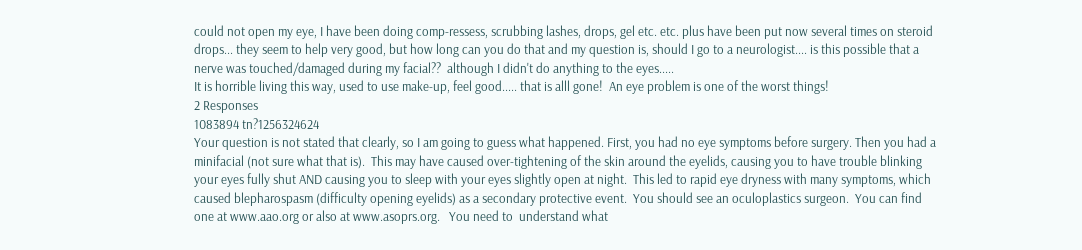could not open my eye, I have been doing comp-ressess, scrubbing lashes, drops, gel etc. etc. plus have been put now several times on steroid drops... they seem to help very good, but how long can you do that and my question is, should I go to a neurologist.... is this possible that a nerve was touched/damaged during my facial??  although I didn't do anything to the eyes.....
It is horrible living this way, used to use make-up, feel good..... that is alll gone!  An eye problem is one of the worst things!
2 Responses
1083894 tn?1256324624
Your question is not stated that clearly, so I am going to guess what happened. First, you had no eye symptoms before surgery. Then you had a minifacial (not sure what that is).  This may have caused over-tightening of the skin around the eyelids, causing you to have trouble blinking your eyes fully shut AND causing you to sleep with your eyes slightly open at night.  This led to rapid eye dryness with many symptoms, which caused blepharospasm (difficulty opening eyelids) as a secondary protective event.  You should see an oculoplastics surgeon.  You can find one at www.aao.org or also at www.asoprs.org.   You need to  understand what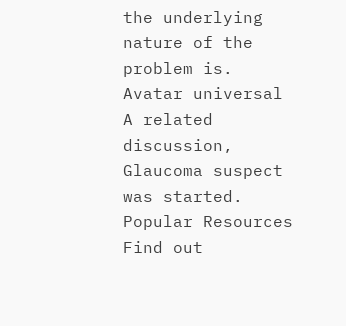the underlying nature of the problem is.
Avatar universal
A related discussion, Glaucoma suspect was started.
Popular Resources
Find out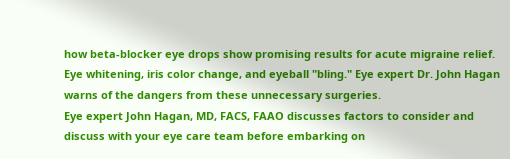how beta-blocker eye drops show promising results for acute migraine relief.
Eye whitening, iris color change, and eyeball "bling." Eye expert Dr. John Hagan warns of the dangers from these unnecessary surgeries.
Eye expert John Hagan, MD, FACS, FAAO discusses factors to consider and discuss with your eye care team before embarking on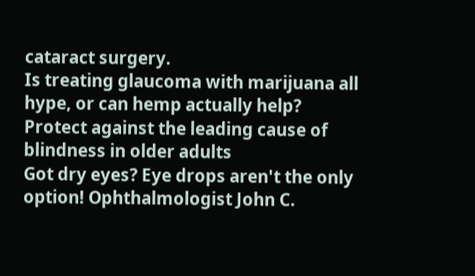cataract surgery.
Is treating glaucoma with marijuana all hype, or can hemp actually help?
Protect against the leading cause of blindness in older adults
Got dry eyes? Eye drops aren't the only option! Ophthalmologist John C.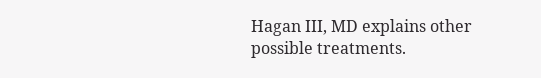Hagan III, MD explains other possible treatments.